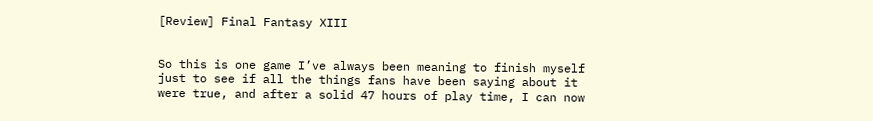[Review] Final Fantasy XIII


So this is one game I’ve always been meaning to finish myself just to see if all the things fans have been saying about it were true, and after a solid 47 hours of play time, I can now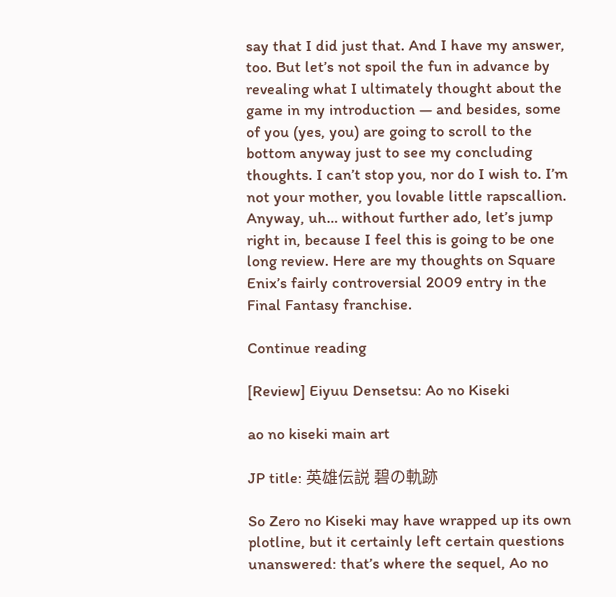say that I did just that. And I have my answer, too. But let’s not spoil the fun in advance by revealing what I ultimately thought about the game in my introduction — and besides, some of you (yes, you) are going to scroll to the bottom anyway just to see my concluding thoughts. I can’t stop you, nor do I wish to. I’m not your mother, you lovable little rapscallion. Anyway, uh… without further ado, let’s jump right in, because I feel this is going to be one long review. Here are my thoughts on Square Enix’s fairly controversial 2009 entry in the Final Fantasy franchise.

Continue reading

[Review] Eiyuu Densetsu: Ao no Kiseki

ao no kiseki main art

JP title: 英雄伝説 碧の軌跡

So Zero no Kiseki may have wrapped up its own plotline, but it certainly left certain questions unanswered: that’s where the sequel, Ao no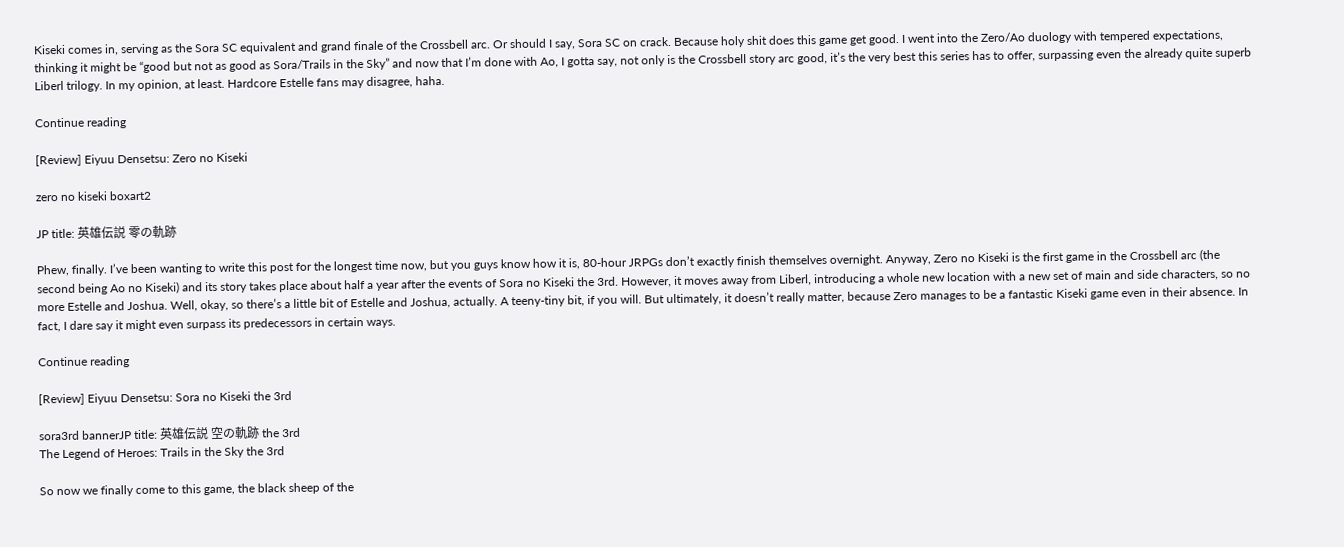Kiseki comes in, serving as the Sora SC equivalent and grand finale of the Crossbell arc. Or should I say, Sora SC on crack. Because holy shit does this game get good. I went into the Zero/Ao duology with tempered expectations, thinking it might be “good but not as good as Sora/Trails in the Sky” and now that I’m done with Ao, I gotta say, not only is the Crossbell story arc good, it’s the very best this series has to offer, surpassing even the already quite superb Liberl trilogy. In my opinion, at least. Hardcore Estelle fans may disagree, haha.

Continue reading

[Review] Eiyuu Densetsu: Zero no Kiseki

zero no kiseki boxart2

JP title: 英雄伝説 零の軌跡

Phew, finally. I’ve been wanting to write this post for the longest time now, but you guys know how it is, 80-hour JRPGs don’t exactly finish themselves overnight. Anyway, Zero no Kiseki is the first game in the Crossbell arc (the second being Ao no Kiseki) and its story takes place about half a year after the events of Sora no Kiseki the 3rd. However, it moves away from Liberl, introducing a whole new location with a new set of main and side characters, so no more Estelle and Joshua. Well, okay, so there’s a little bit of Estelle and Joshua, actually. A teeny-tiny bit, if you will. But ultimately, it doesn’t really matter, because Zero manages to be a fantastic Kiseki game even in their absence. In fact, I dare say it might even surpass its predecessors in certain ways.

Continue reading

[Review] Eiyuu Densetsu: Sora no Kiseki the 3rd

sora3rd bannerJP title: 英雄伝説 空の軌跡 the 3rd
The Legend of Heroes: Trails in the Sky the 3rd

So now we finally come to this game, the black sheep of the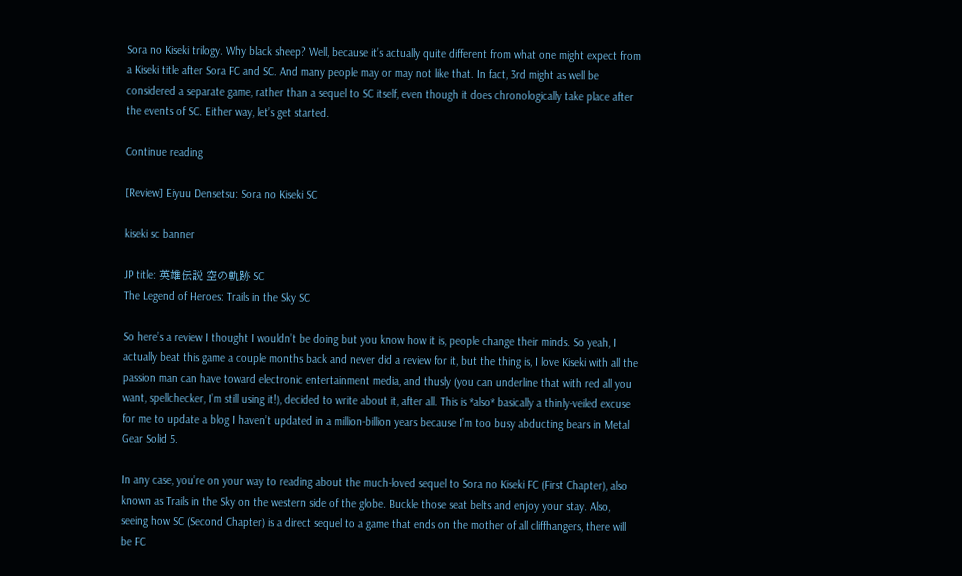Sora no Kiseki trilogy. Why black sheep? Well, because it’s actually quite different from what one might expect from a Kiseki title after Sora FC and SC. And many people may or may not like that. In fact, 3rd might as well be considered a separate game, rather than a sequel to SC itself, even though it does chronologically take place after the events of SC. Either way, let’s get started.

Continue reading

[Review] Eiyuu Densetsu: Sora no Kiseki SC

kiseki sc banner

JP title: 英雄伝説 空の軌跡 SC
The Legend of Heroes: Trails in the Sky SC

So here’s a review I thought I wouldn’t be doing but you know how it is, people change their minds. So yeah, I actually beat this game a couple months back and never did a review for it, but the thing is, I love Kiseki with all the passion man can have toward electronic entertainment media, and thusly (you can underline that with red all you want, spellchecker, I’m still using it!), decided to write about it, after all. This is *also* basically a thinly-veiled excuse for me to update a blog I haven’t updated in a million-billion years because I’m too busy abducting bears in Metal Gear Solid 5.

In any case, you’re on your way to reading about the much-loved sequel to Sora no Kiseki FC (First Chapter), also known as Trails in the Sky on the western side of the globe. Buckle those seat belts and enjoy your stay. Also, seeing how SC (Second Chapter) is a direct sequel to a game that ends on the mother of all cliffhangers, there will be FC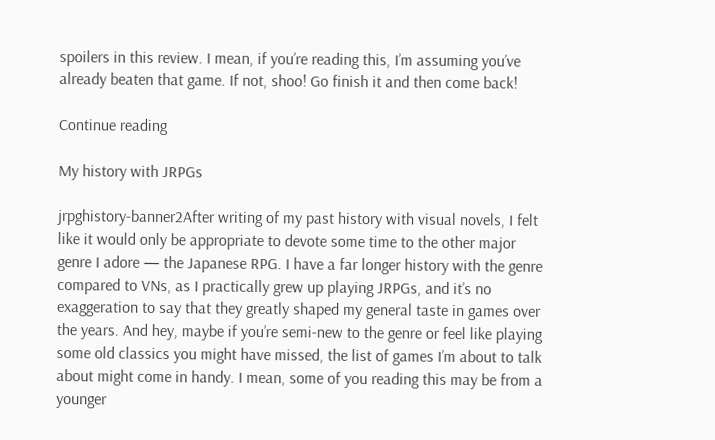spoilers in this review. I mean, if you’re reading this, I’m assuming you’ve already beaten that game. If not, shoo! Go finish it and then come back!

Continue reading

My history with JRPGs

jrpghistory-banner2After writing of my past history with visual novels, I felt like it would only be appropriate to devote some time to the other major genre I adore — the Japanese RPG. I have a far longer history with the genre compared to VNs, as I practically grew up playing JRPGs, and it’s no exaggeration to say that they greatly shaped my general taste in games over the years. And hey, maybe if you’re semi-new to the genre or feel like playing some old classics you might have missed, the list of games I’m about to talk about might come in handy. I mean, some of you reading this may be from a younger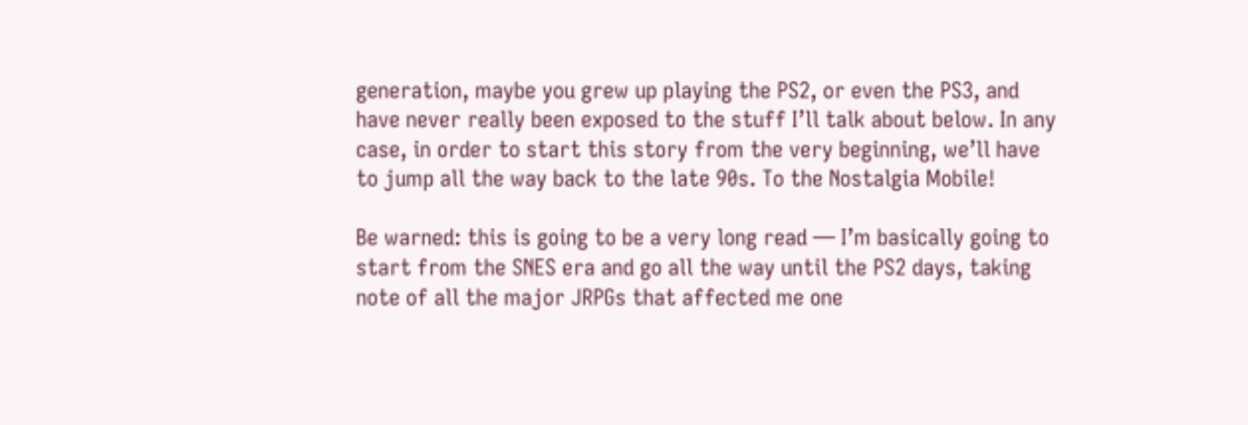generation, maybe you grew up playing the PS2, or even the PS3, and have never really been exposed to the stuff I’ll talk about below. In any case, in order to start this story from the very beginning, we’ll have to jump all the way back to the late 90s. To the Nostalgia Mobile!

Be warned: this is going to be a very long read — I’m basically going to start from the SNES era and go all the way until the PS2 days, taking note of all the major JRPGs that affected me one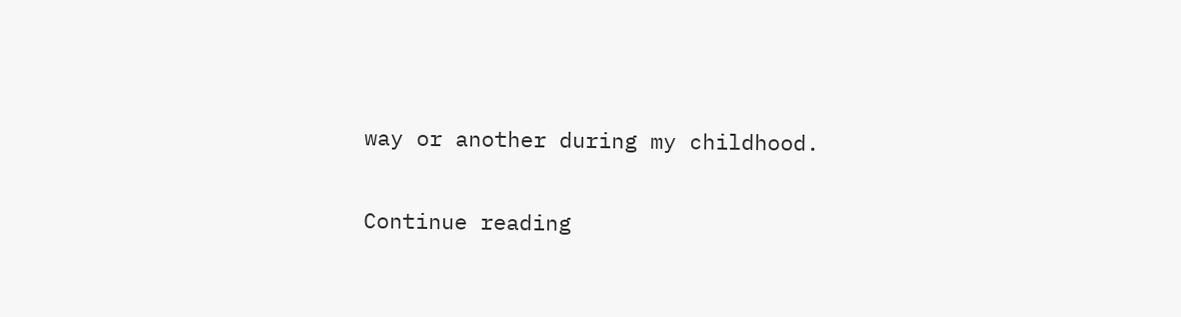way or another during my childhood.

Continue reading